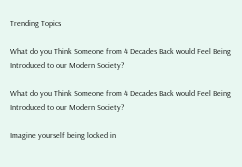Trending Topics

What do you Think Someone from 4 Decades Back would Feel Being Introduced to our Modern Society?

What do you Think Someone from 4 Decades Back would Feel Being Introduced to our Modern Society?

Imagine yourself being locked in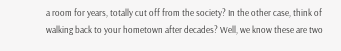a room for years, totally cut off from the society? In the other case, think of walking back to your hometown after decades? Well, we know these are two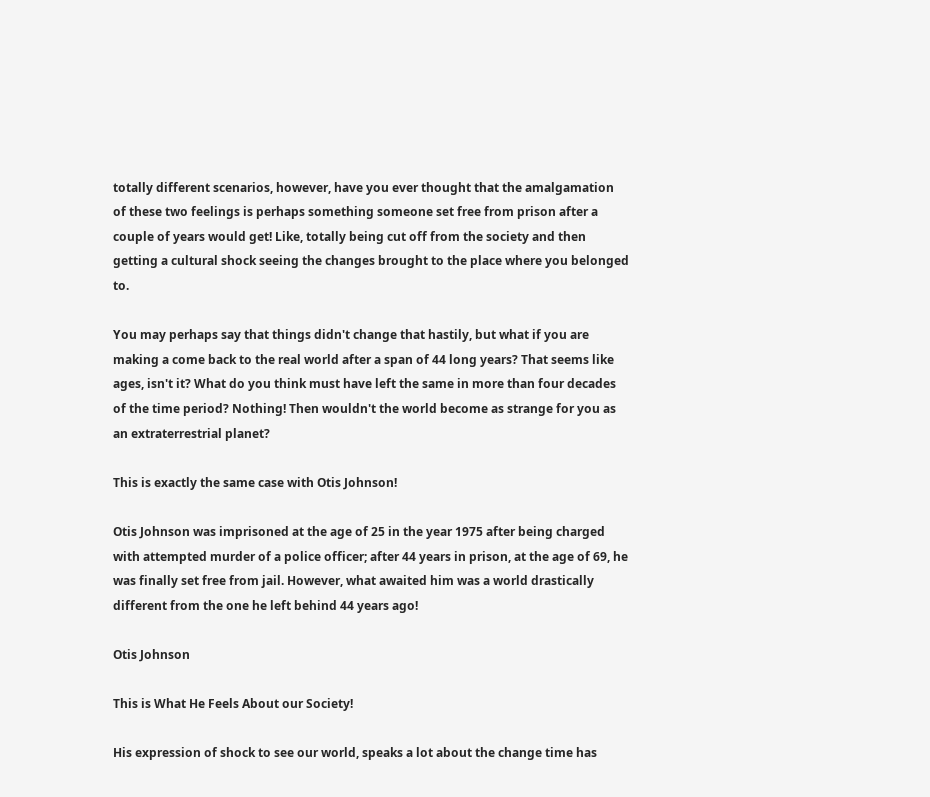totally different scenarios, however, have you ever thought that the amalgamation of these two feelings is perhaps something someone set free from prison after a couple of years would get! Like, totally being cut off from the society and then getting a cultural shock seeing the changes brought to the place where you belonged to.

You may perhaps say that things didn't change that hastily, but what if you are making a come back to the real world after a span of 44 long years? That seems like ages, isn't it? What do you think must have left the same in more than four decades of the time period? Nothing! Then wouldn't the world become as strange for you as an extraterrestrial planet?

This is exactly the same case with Otis Johnson!

Otis Johnson was imprisoned at the age of 25 in the year 1975 after being charged with attempted murder of a police officer; after 44 years in prison, at the age of 69, he was finally set free from jail. However, what awaited him was a world drastically different from the one he left behind 44 years ago!

Otis Johnson

This is What He Feels About our Society!

His expression of shock to see our world, speaks a lot about the change time has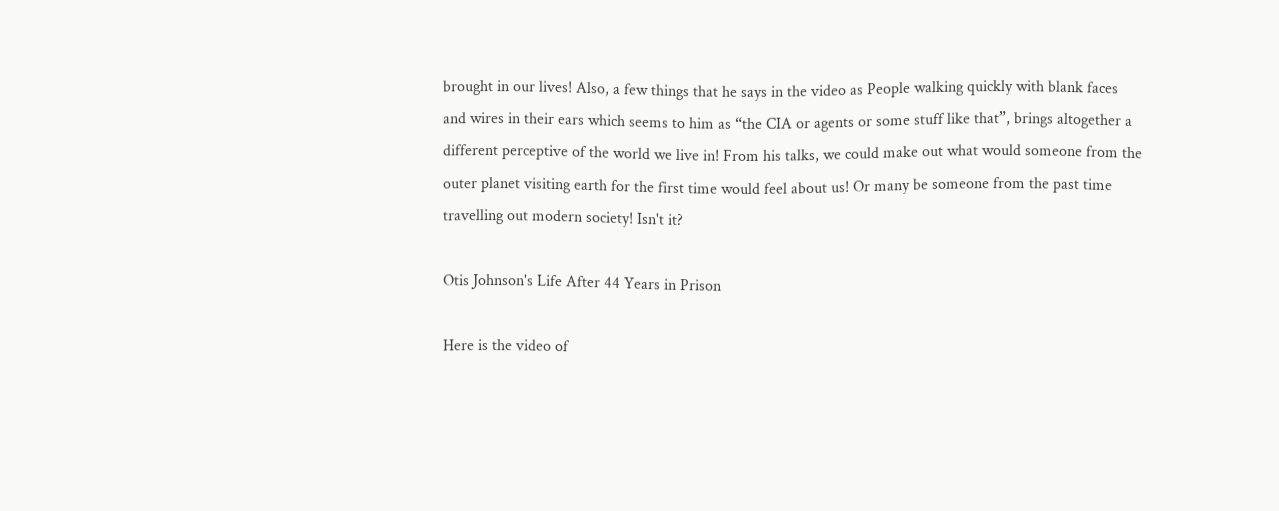brought in our lives! Also, a few things that he says in the video as People walking quickly with blank faces and wires in their ears which seems to him as “the CIA or agents or some stuff like that”, brings altogether a different perceptive of the world we live in! From his talks, we could make out what would someone from the outer planet visiting earth for the first time would feel about us! Or many be someone from the past time travelling out modern society! Isn't it?

Otis Johnson's Life After 44 Years in Prison

Here is the video of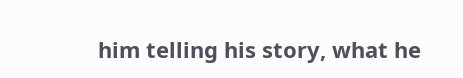him telling his story, what he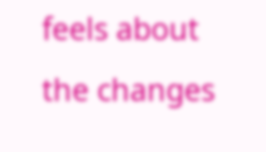feels about the changes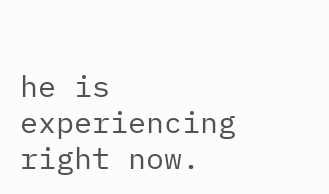he is experiencing right now.